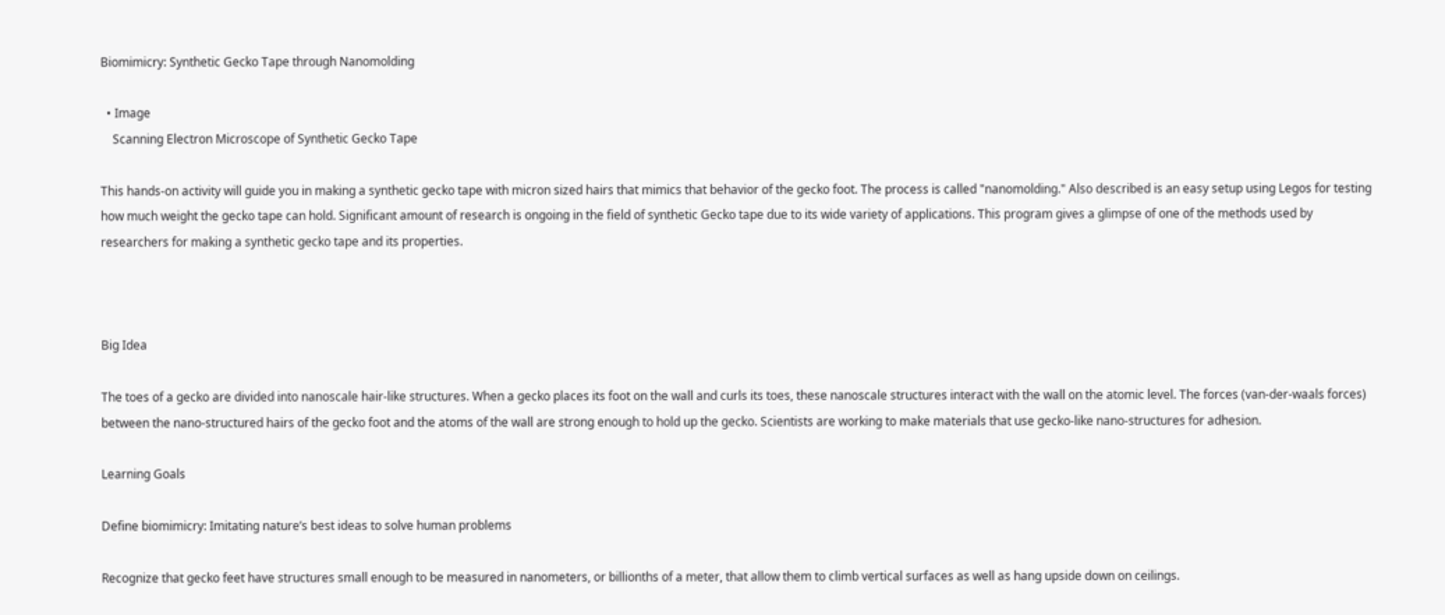Biomimicry: Synthetic Gecko Tape through Nanomolding

  • Image
    Scanning Electron Microscope of Synthetic Gecko Tape

This hands-on activity will guide you in making a synthetic gecko tape with micron sized hairs that mimics that behavior of the gecko foot. The process is called "nanomolding." Also described is an easy setup using Legos for testing how much weight the gecko tape can hold. Significant amount of research is ongoing in the field of synthetic Gecko tape due to its wide variety of applications. This program gives a glimpse of one of the methods used by researchers for making a synthetic gecko tape and its properties.



Big Idea

The toes of a gecko are divided into nanoscale hair-like structures. When a gecko places its foot on the wall and curls its toes, these nanoscale structures interact with the wall on the atomic level. The forces (van-der-waals forces) between the nano-structured hairs of the gecko foot and the atoms of the wall are strong enough to hold up the gecko. Scientists are working to make materials that use gecko-like nano-structures for adhesion.

Learning Goals

Define biomimicry: Imitating nature’s best ideas to solve human problems

Recognize that gecko feet have structures small enough to be measured in nanometers, or billionths of a meter, that allow them to climb vertical surfaces as well as hang upside down on ceilings.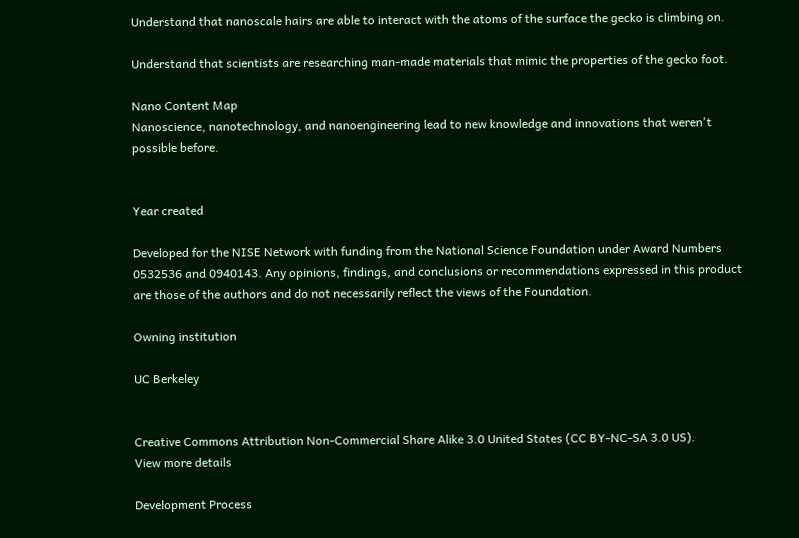Understand that nanoscale hairs are able to interact with the atoms of the surface the gecko is climbing on.

Understand that scientists are researching man-made materials that mimic the properties of the gecko foot.

Nano Content Map
Nanoscience, nanotechnology, and nanoengineering lead to new knowledge and innovations that weren't possible before.


Year created

Developed for the NISE Network with funding from the National Science Foundation under Award Numbers 0532536 and 0940143. Any opinions, findings, and conclusions or recommendations expressed in this product are those of the authors and do not necessarily reflect the views of the Foundation.

Owning institution

UC Berkeley


Creative Commons Attribution Non-Commercial Share Alike 3.0 United States (CC BY-NC-SA 3.0 US).
View more details

Development Process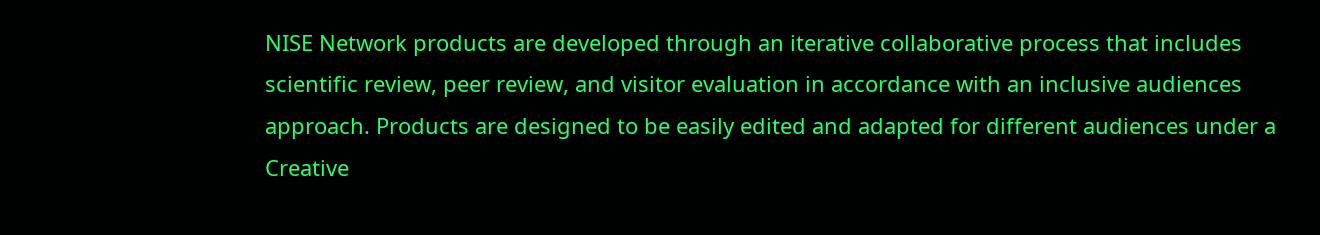NISE Network products are developed through an iterative collaborative process that includes scientific review, peer review, and visitor evaluation in accordance with an inclusive audiences approach. Products are designed to be easily edited and adapted for different audiences under a Creative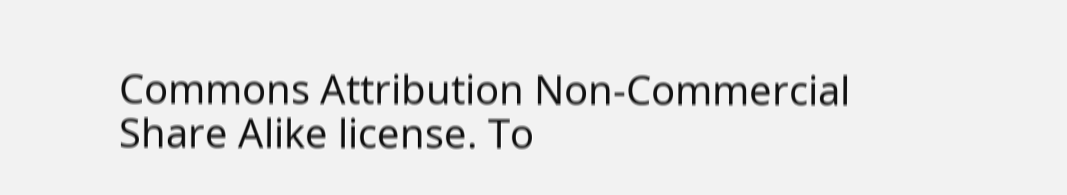Commons Attribution Non-Commercial Share Alike license. To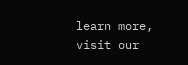learn more, visit our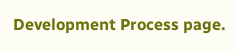Development Process page.